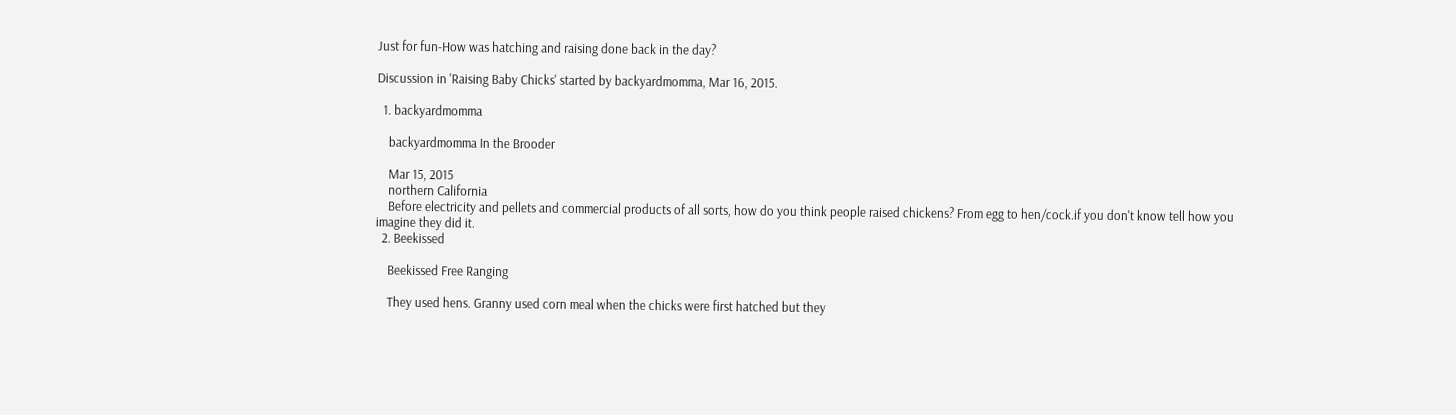Just for fun-How was hatching and raising done back in the day?

Discussion in 'Raising Baby Chicks' started by backyardmomma, Mar 16, 2015.

  1. backyardmomma

    backyardmomma In the Brooder

    Mar 15, 2015
    northern California
    Before electricity and pellets and commercial products of all sorts, how do you think people raised chickens? From egg to hen/cock.if you don't know tell how you imagine they did it.
  2. Beekissed

    Beekissed Free Ranging

    They used hens. Granny used corn meal when the chicks were first hatched but they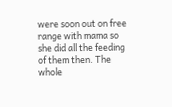were soon out on free range with mama so she did all the feeding of them then. The whole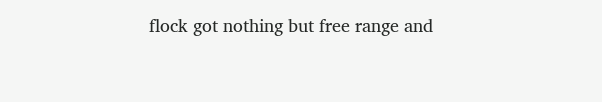flock got nothing but free range and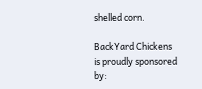shelled corn.

BackYard Chickens is proudly sponsored by: